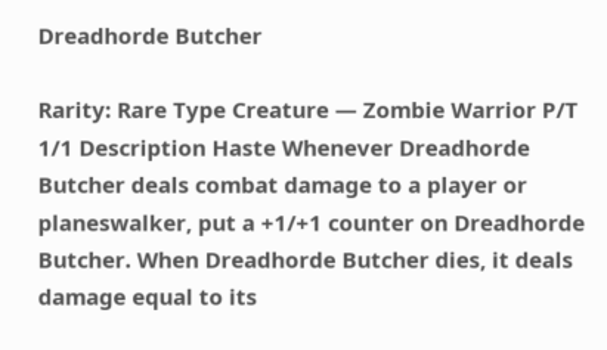Dreadhorde Butcher

Rarity: Rare Type Creature — Zombie Warrior P/T 1/1 Description Haste Whenever Dreadhorde Butcher deals combat damage to a player or planeswalker, put a +1/+1 counter on Dreadhorde Butcher. When Dreadhorde Butcher dies, it deals damage equal to its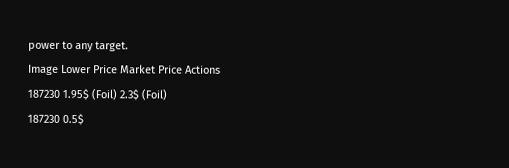power to any target.
Image Lower Price Market Price Actions
187230 1.95$ (Foil) 2.3$ (Foil)
187230 0.5$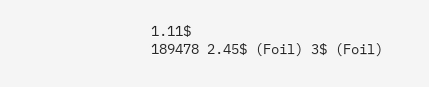1.11$
189478 2.45$ (Foil) 3$ (Foil)